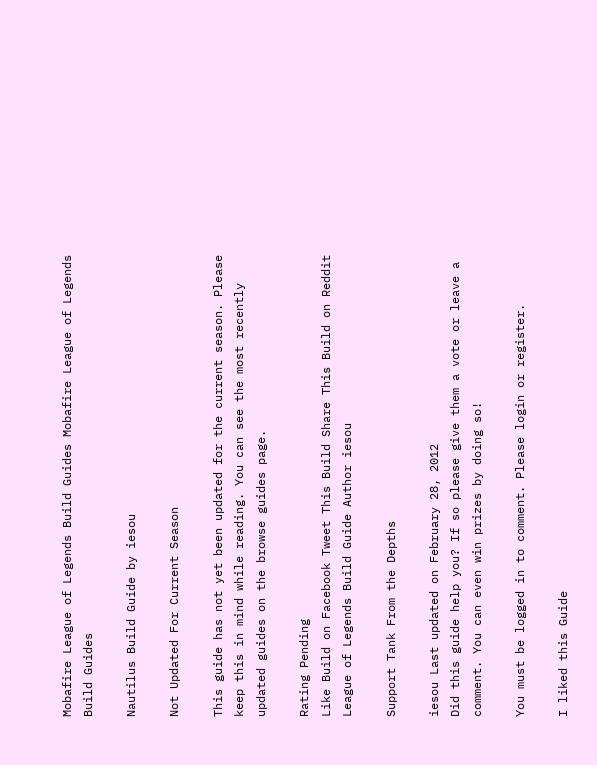Mobafire League of Legends Build Guides Mobafire League of Legends Build Guides

Nautilus Build Guide by iesou

Not Updated For Current Season

This guide has not yet been updated for the current season. Please keep this in mind while reading. You can see the most recently updated guides on the browse guides page.

Rating Pending
Like Build on Facebook Tweet This Build Share This Build on Reddit
League of Legends Build Guide Author iesou

Support Tank From the Depths

iesou Last updated on February 28, 2012
Did this guide help you? If so please give them a vote or leave a comment. You can even win prizes by doing so!

You must be logged in to comment. Please login or register.

I liked this Guide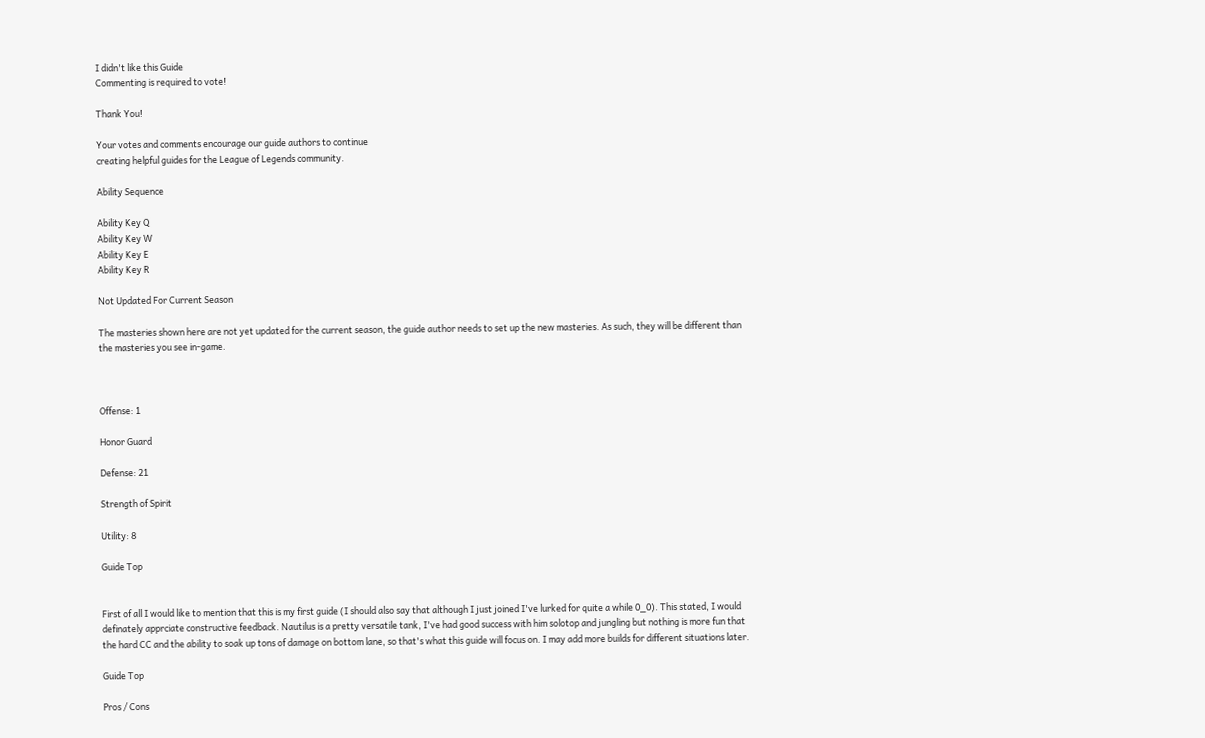I didn't like this Guide
Commenting is required to vote!

Thank You!

Your votes and comments encourage our guide authors to continue
creating helpful guides for the League of Legends community.

Ability Sequence

Ability Key Q
Ability Key W
Ability Key E
Ability Key R

Not Updated For Current Season

The masteries shown here are not yet updated for the current season, the guide author needs to set up the new masteries. As such, they will be different than the masteries you see in-game.



Offense: 1

Honor Guard

Defense: 21

Strength of Spirit

Utility: 8

Guide Top


First of all I would like to mention that this is my first guide (I should also say that although I just joined I've lurked for quite a while 0_0). This stated, I would definately apprciate constructive feedback. Nautilus is a pretty versatile tank, I've had good success with him solotop and jungling but nothing is more fun that the hard CC and the ability to soak up tons of damage on bottom lane, so that's what this guide will focus on. I may add more builds for different situations later.

Guide Top

Pros / Cons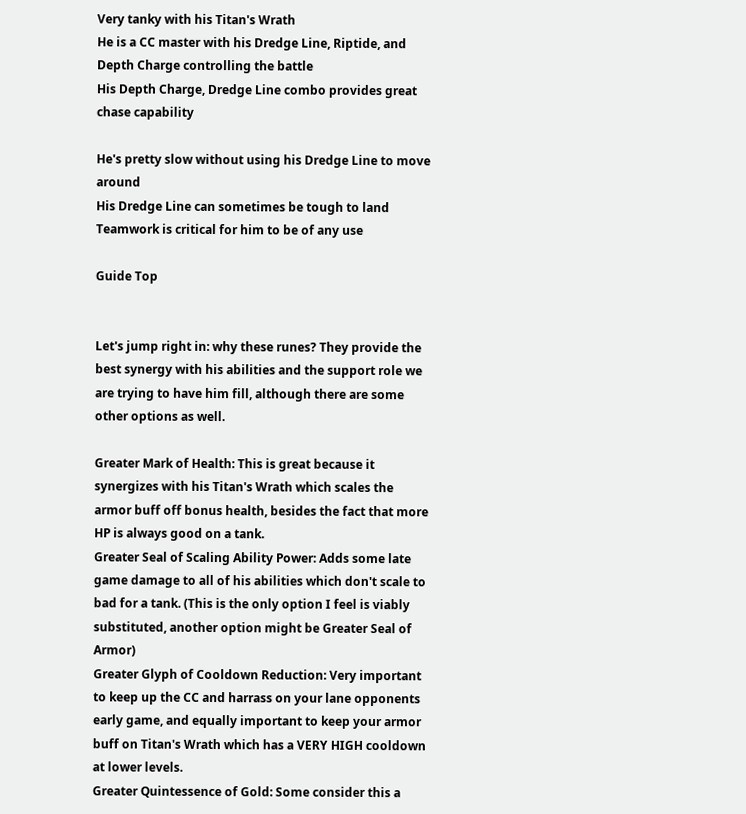Very tanky with his Titan's Wrath
He is a CC master with his Dredge Line, Riptide, and Depth Charge controlling the battle
His Depth Charge, Dredge Line combo provides great chase capability

He's pretty slow without using his Dredge Line to move around
His Dredge Line can sometimes be tough to land
Teamwork is critical for him to be of any use

Guide Top


Let's jump right in: why these runes? They provide the best synergy with his abilities and the support role we are trying to have him fill, although there are some other options as well.

Greater Mark of Health: This is great because it synergizes with his Titan's Wrath which scales the armor buff off bonus health, besides the fact that more HP is always good on a tank.
Greater Seal of Scaling Ability Power: Adds some late game damage to all of his abilities which don't scale to bad for a tank. (This is the only option I feel is viably substituted, another option might be Greater Seal of Armor)
Greater Glyph of Cooldown Reduction: Very important to keep up the CC and harrass on your lane opponents early game, and equally important to keep your armor buff on Titan's Wrath which has a VERY HIGH cooldown at lower levels.
Greater Quintessence of Gold: Some consider this a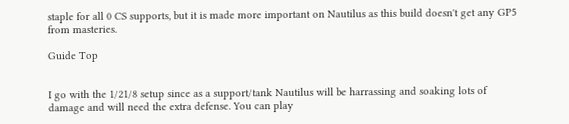staple for all 0 CS supports, but it is made more important on Nautilus as this build doesn't get any GP5 from masteries.

Guide Top


I go with the 1/21/8 setup since as a support/tank Nautilus will be harrassing and soaking lots of damage and will need the extra defense. You can play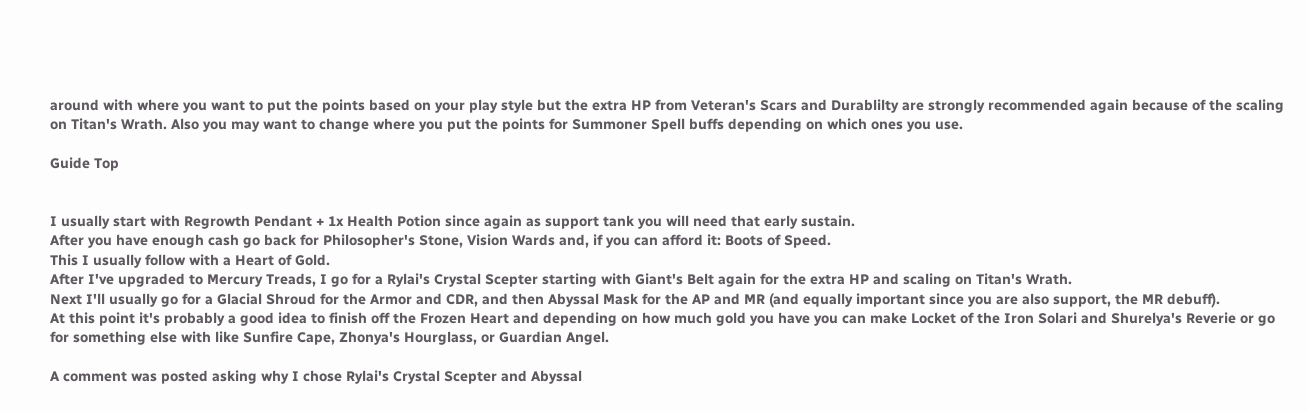around with where you want to put the points based on your play style but the extra HP from Veteran's Scars and Durablilty are strongly recommended again because of the scaling on Titan's Wrath. Also you may want to change where you put the points for Summoner Spell buffs depending on which ones you use.

Guide Top


I usually start with Regrowth Pendant + 1x Health Potion since again as support tank you will need that early sustain.
After you have enough cash go back for Philosopher's Stone, Vision Wards and, if you can afford it: Boots of Speed.
This I usually follow with a Heart of Gold.
After I've upgraded to Mercury Treads, I go for a Rylai's Crystal Scepter starting with Giant's Belt again for the extra HP and scaling on Titan's Wrath.
Next I'll usually go for a Glacial Shroud for the Armor and CDR, and then Abyssal Mask for the AP and MR (and equally important since you are also support, the MR debuff).
At this point it's probably a good idea to finish off the Frozen Heart and depending on how much gold you have you can make Locket of the Iron Solari and Shurelya's Reverie or go for something else with like Sunfire Cape, Zhonya's Hourglass, or Guardian Angel.

A comment was posted asking why I chose Rylai's Crystal Scepter and Abyssal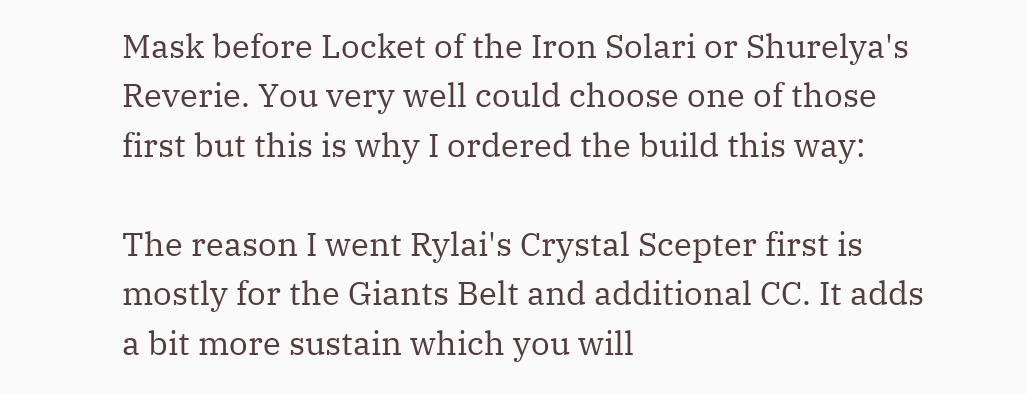Mask before Locket of the Iron Solari or Shurelya's Reverie. You very well could choose one of those first but this is why I ordered the build this way:

The reason I went Rylai's Crystal Scepter first is mostly for the Giants Belt and additional CC. It adds a bit more sustain which you will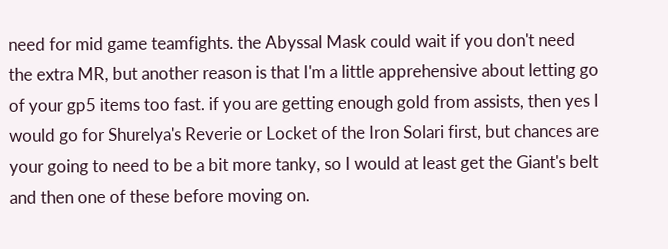need for mid game teamfights. the Abyssal Mask could wait if you don't need the extra MR, but another reason is that I'm a little apprehensive about letting go of your gp5 items too fast. if you are getting enough gold from assists, then yes I would go for Shurelya's Reverie or Locket of the Iron Solari first, but chances are your going to need to be a bit more tanky, so I would at least get the Giant's belt and then one of these before moving on.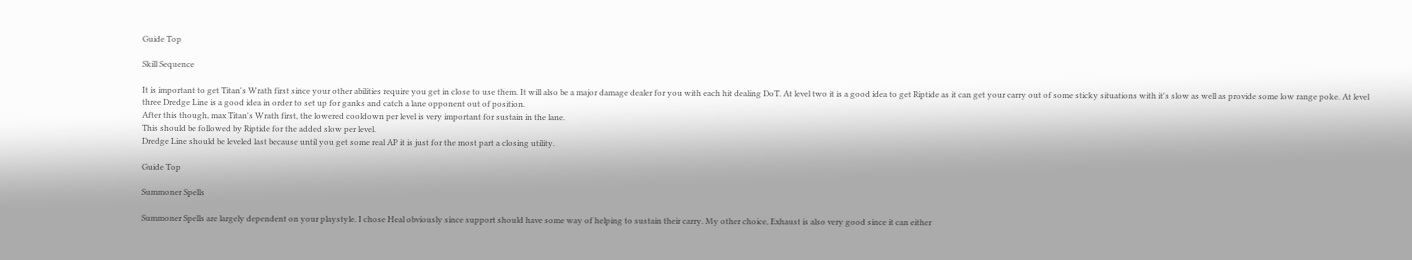Guide Top

Skill Sequence

It is important to get Titan's Wrath first since your other abilities require you get in close to use them. It will also be a major damage dealer for you with each hit dealing DoT. At level two it is a good idea to get Riptide as it can get your carry out of some sticky situations with it's slow as well as provide some low range poke. At level three Dredge Line is a good idea in order to set up for ganks and catch a lane opponent out of position.
After this though, max Titan's Wrath first, the lowered cooldown per level is very important for sustain in the lane.
This should be followed by Riptide for the added slow per level.
Dredge Line should be leveled last because until you get some real AP it is just for the most part a closing utility.

Guide Top

Summoner Spells

Summoner Spells are largely dependent on your playstyle. I chose Heal obviously since support should have some way of helping to sustain their carry. My other choice, Exhaust is also very good since it can either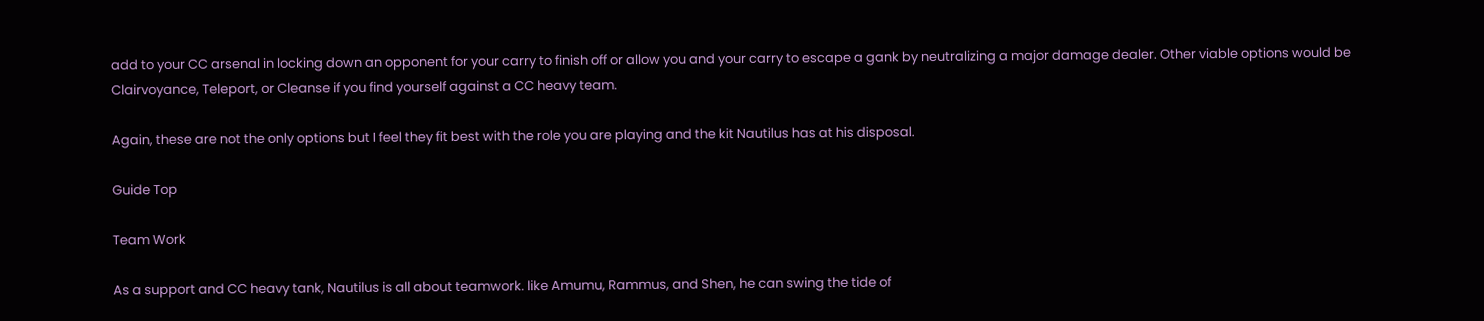add to your CC arsenal in locking down an opponent for your carry to finish off or allow you and your carry to escape a gank by neutralizing a major damage dealer. Other viable options would be Clairvoyance, Teleport, or Cleanse if you find yourself against a CC heavy team.

Again, these are not the only options but I feel they fit best with the role you are playing and the kit Nautilus has at his disposal.

Guide Top

Team Work

As a support and CC heavy tank, Nautilus is all about teamwork. like Amumu, Rammus, and Shen, he can swing the tide of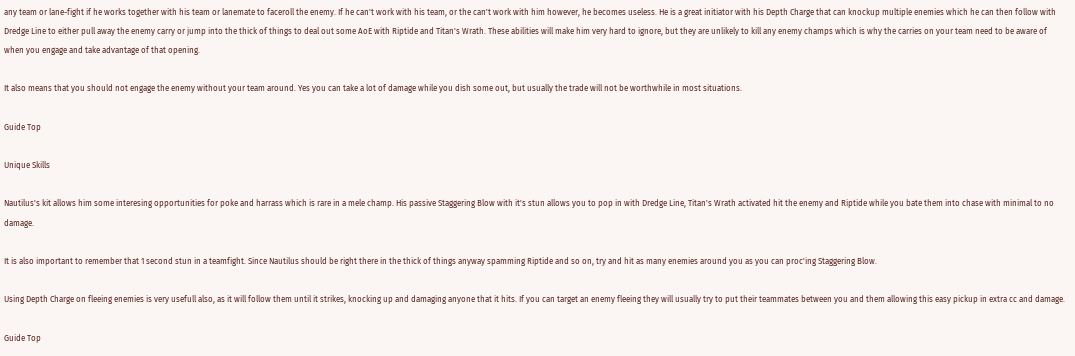any team or lane-fight if he works together with his team or lanemate to faceroll the enemy. If he can't work with his team, or the can't work with him however, he becomes useless. He is a great initiator with his Depth Charge that can knockup multiple enemies which he can then follow with Dredge Line to either pull away the enemy carry or jump into the thick of things to deal out some AoE with Riptide and Titan's Wrath. These abilities will make him very hard to ignore, but they are unlikely to kill any enemy champs which is why the carries on your team need to be aware of when you engage and take advantage of that opening.

It also means that you should not engage the enemy without your team around. Yes you can take a lot of damage while you dish some out, but usually the trade will not be worthwhile in most situations.

Guide Top

Unique Skills

Nautilus's kit allows him some interesing opportunities for poke and harrass which is rare in a mele champ. His passive Staggering Blow with it's stun allows you to pop in with Dredge Line, Titan's Wrath activated hit the enemy and Riptide while you bate them into chase with minimal to no damage.

It is also important to remember that 1 second stun in a teamfight. Since Nautilus should be right there in the thick of things anyway spamming Riptide and so on, try and hit as many enemies around you as you can proc'ing Staggering Blow.

Using Depth Charge on fleeing enemies is very usefull also, as it will follow them until it strikes, knocking up and damaging anyone that it hits. If you can target an enemy fleeing they will usually try to put their teammates between you and them allowing this easy pickup in extra cc and damage.

Guide Top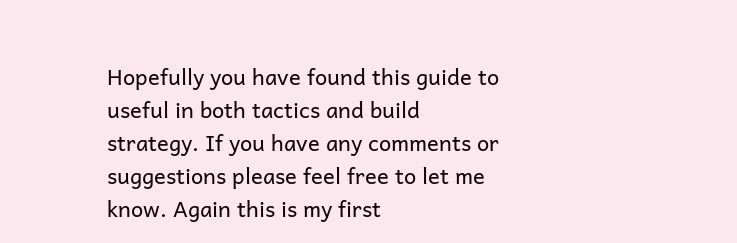Hopefully you have found this guide to useful in both tactics and build strategy. If you have any comments or suggestions please feel free to let me know. Again this is my first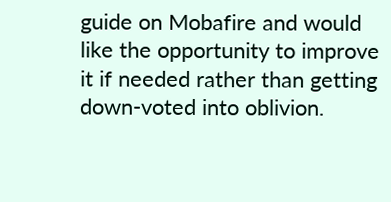guide on Mobafire and would like the opportunity to improve it if needed rather than getting down-voted into oblivion.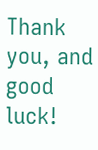Thank you, and good luck!